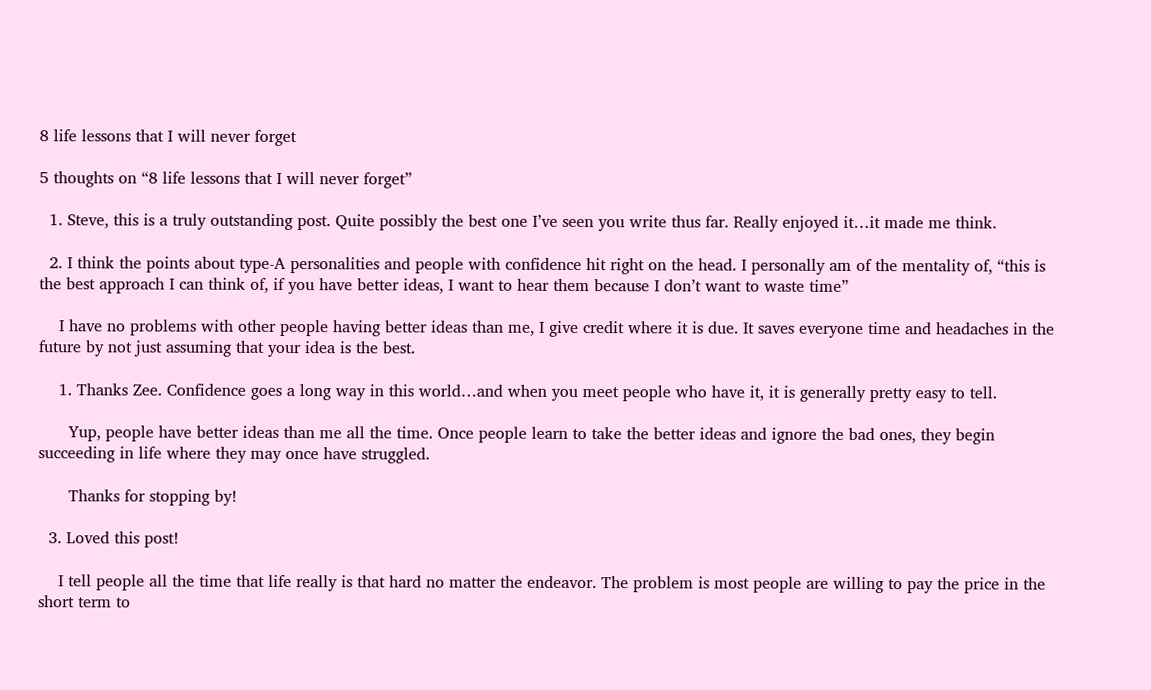8 life lessons that I will never forget

5 thoughts on “8 life lessons that I will never forget”

  1. Steve, this is a truly outstanding post. Quite possibly the best one I’ve seen you write thus far. Really enjoyed it…it made me think.

  2. I think the points about type-A personalities and people with confidence hit right on the head. I personally am of the mentality of, “this is the best approach I can think of, if you have better ideas, I want to hear them because I don’t want to waste time”

    I have no problems with other people having better ideas than me, I give credit where it is due. It saves everyone time and headaches in the future by not just assuming that your idea is the best.

    1. Thanks Zee. Confidence goes a long way in this world…and when you meet people who have it, it is generally pretty easy to tell.

      Yup, people have better ideas than me all the time. Once people learn to take the better ideas and ignore the bad ones, they begin succeeding in life where they may once have struggled.

      Thanks for stopping by!

  3. Loved this post!

    I tell people all the time that life really is that hard no matter the endeavor. The problem is most people are willing to pay the price in the short term to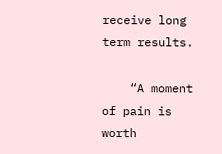receive long term results.

    “A moment of pain is worth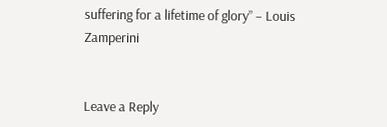suffering for a lifetime of glory” – Louis Zamperini


Leave a Reply